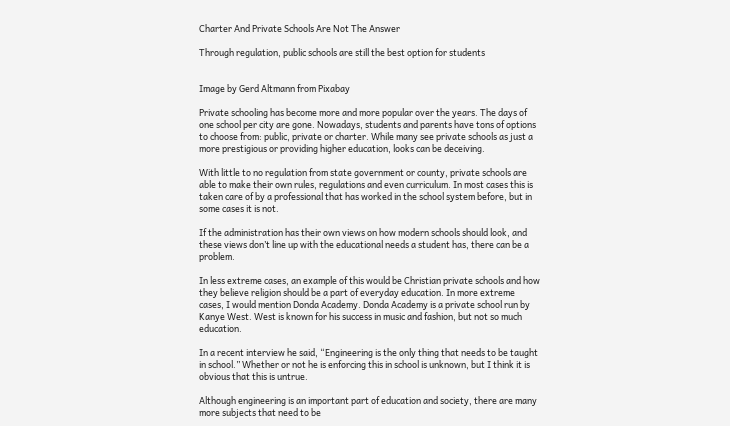Charter And Private Schools Are Not The Answer

Through regulation, public schools are still the best option for students


Image by Gerd Altmann from Pixabay

Private schooling has become more and more popular over the years. The days of one school per city are gone. Nowadays, students and parents have tons of options to choose from: public, private or charter. While many see private schools as just a more prestigious or providing higher education, looks can be deceiving.

With little to no regulation from state government or county, private schools are able to make their own rules, regulations and even curriculum. In most cases this is taken care of by a professional that has worked in the school system before, but in some cases it is not.

If the administration has their own views on how modern schools should look, and these views don’t line up with the educational needs a student has, there can be a problem.

In less extreme cases, an example of this would be Christian private schools and how they believe religion should be a part of everyday education. In more extreme cases, I would mention Donda Academy. Donda Academy is a private school run by Kanye West. West is known for his success in music and fashion, but not so much education.

In a recent interview he said, “Engineering is the only thing that needs to be taught in school.” Whether or not he is enforcing this in school is unknown, but I think it is obvious that this is untrue.

Although engineering is an important part of education and society, there are many more subjects that need to be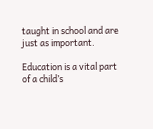taught in school and are just as important.

Education is a vital part of a child’s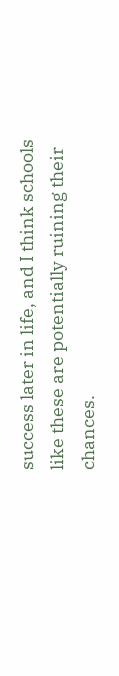success later in life, and I think schools like these are potentially ruining their chances.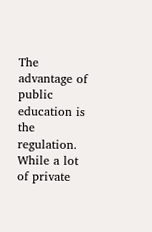The advantage of public education is the regulation. While a lot of private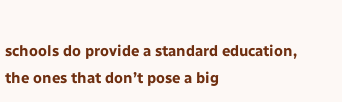schools do provide a standard education, the ones that don’t pose a big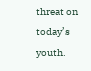threat on today’s youth.